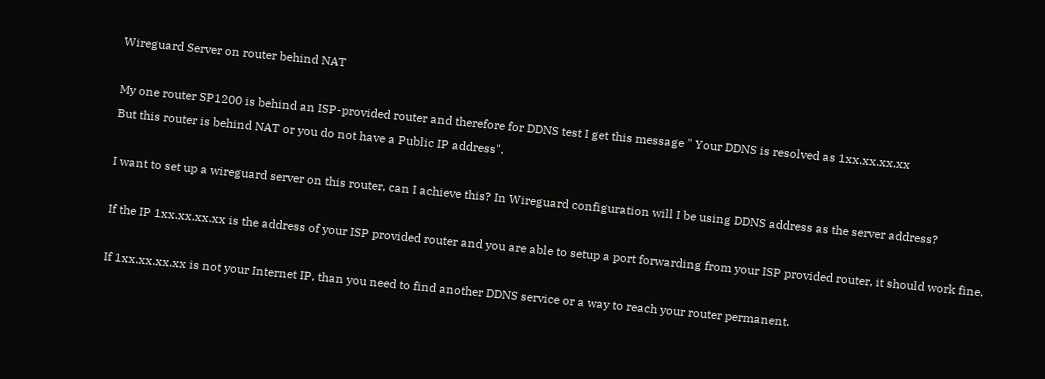Wireguard Server on router behind NAT

My one router SP1200 is behind an ISP-provided router and therefore for DDNS test I get this message " Your DDNS is resolved as 1xx.xx.xx.xx
But this router is behind NAT or you do not have a Public IP address".

I want to set up a wireguard server on this router, can I achieve this? In Wireguard configuration will I be using DDNS address as the server address?

If the IP 1xx.xx.xx.xx is the address of your ISP provided router and you are able to setup a port forwarding from your ISP provided router, it should work fine.

If 1xx.xx.xx.xx is not your Internet IP, than you need to find another DDNS service or a way to reach your router permanent.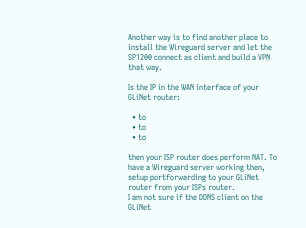Another way is to find another place to install the Wireguard server and let the SP1200 connect as client and build a VPN that way.

Is the IP in the WAN interface of your GLiNet router:

  • to
  • to
  • to

then your ISP router does perform NAT. To have a Wireguard server working then, setup portforwarding to your GLiNet router from your ISPs router.
I am not sure if the DDNS client on the GLiNet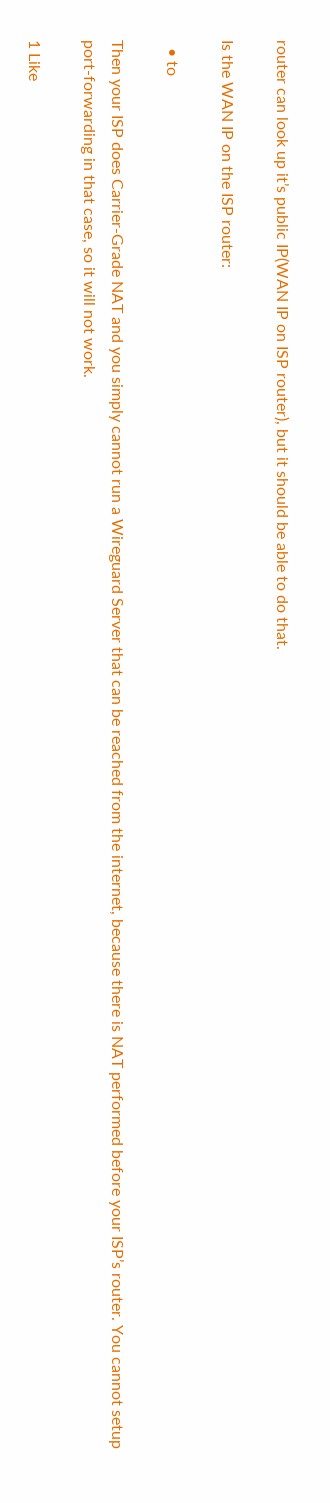router can look up it’s public IP(WAN IP on ISP router), but it should be able to do that.

Is the WAN IP on the ISP router:

  • to

Then your ISP does Carrier-Grade NAT and you simply cannot run a Wireguard Server that can be reached from the internet, because there is NAT performed before your ISP’s router. You cannot setup port-forwarding in that case, so it will not work.

1 Like